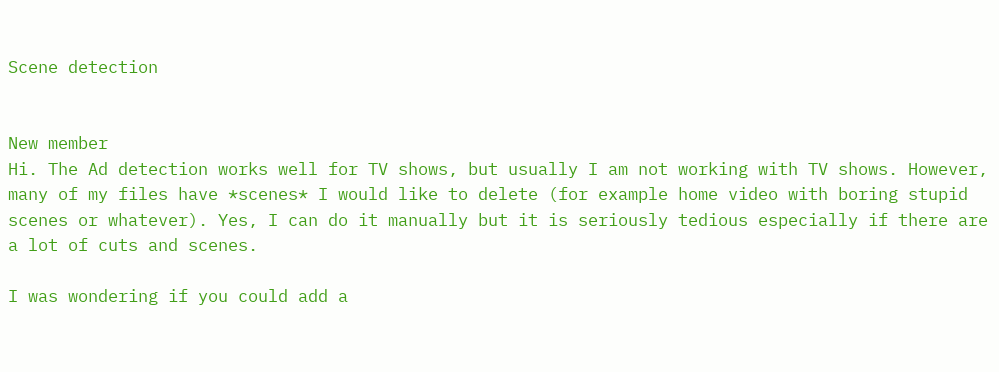Scene detection


New member
Hi. The Ad detection works well for TV shows, but usually I am not working with TV shows. However, many of my files have *scenes* I would like to delete (for example home video with boring stupid scenes or whatever). Yes, I can do it manually but it is seriously tedious especially if there are a lot of cuts and scenes.

I was wondering if you could add a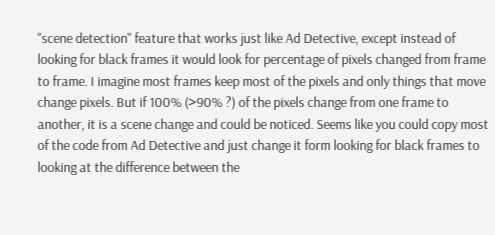"scene detection" feature that works just like Ad Detective, except instead of looking for black frames it would look for percentage of pixels changed from frame to frame. I imagine most frames keep most of the pixels and only things that move change pixels. But if 100% (>90% ?) of the pixels change from one frame to another, it is a scene change and could be noticed. Seems like you could copy most of the code from Ad Detective and just change it form looking for black frames to looking at the difference between the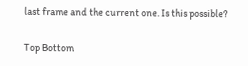last frame and the current one. Is this possible?

Top Bottom